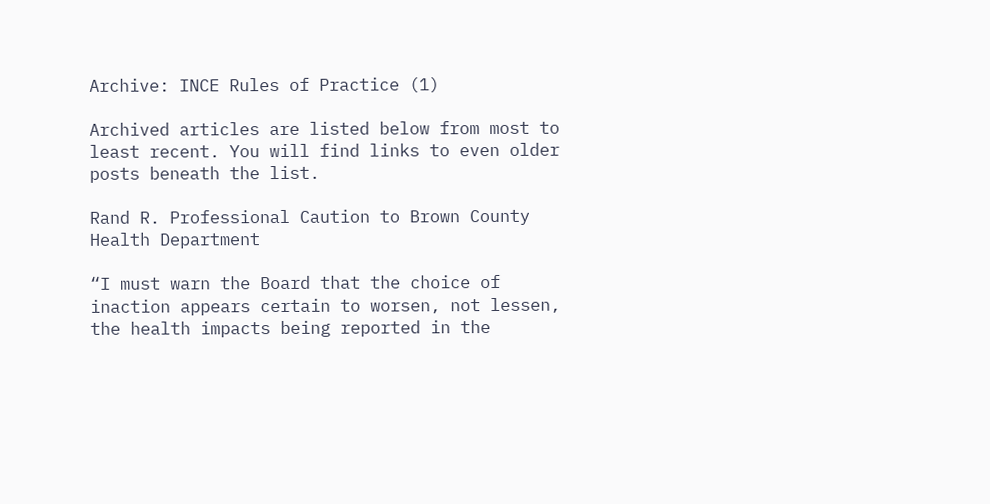Archive: INCE Rules of Practice (1)

Archived articles are listed below from most to least recent. You will find links to even older posts beneath the list.

Rand R. Professional Caution to Brown County Health Department

“I must warn the Board that the choice of inaction appears certain to worsen, not lessen, the health impacts being reported in the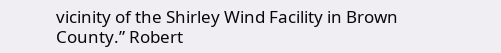vicinity of the Shirley Wind Facility in Brown County.” Robert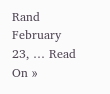Rand February 23, … Read On »